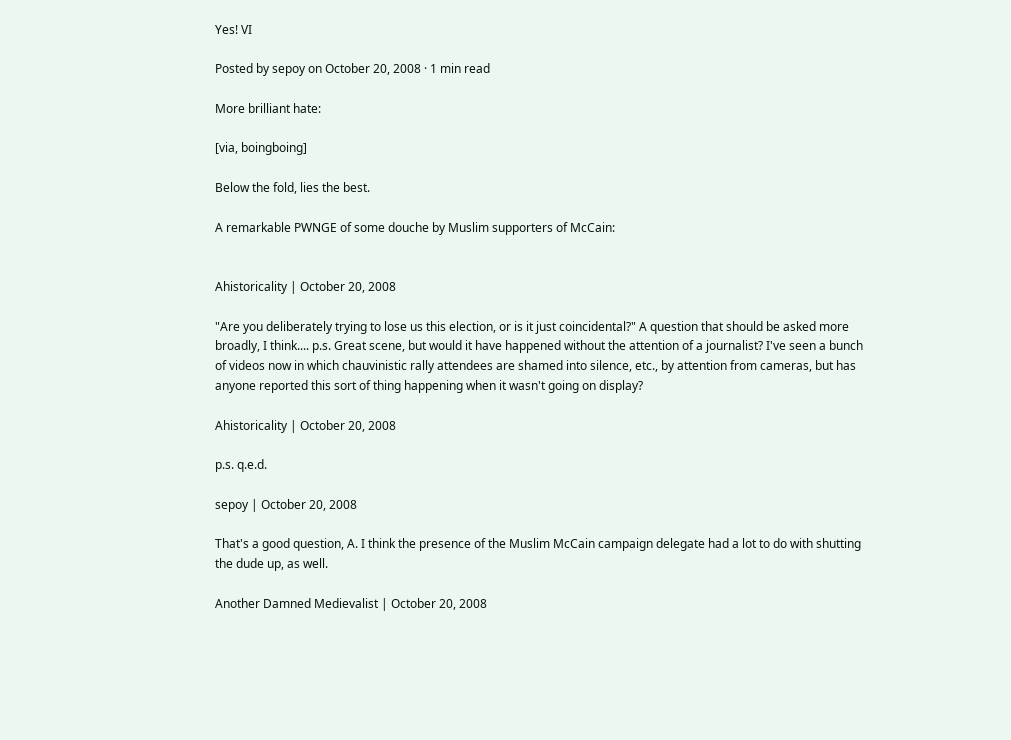Yes! VI

Posted by sepoy on October 20, 2008 · 1 min read

More brilliant hate:

[via, boingboing]

Below the fold, lies the best.

A remarkable PWNGE of some douche by Muslim supporters of McCain:


Ahistoricality | October 20, 2008

"Are you deliberately trying to lose us this election, or is it just coincidental?" A question that should be asked more broadly, I think.... p.s. Great scene, but would it have happened without the attention of a journalist? I've seen a bunch of videos now in which chauvinistic rally attendees are shamed into silence, etc., by attention from cameras, but has anyone reported this sort of thing happening when it wasn't going on display?

Ahistoricality | October 20, 2008

p.s. q.e.d.

sepoy | October 20, 2008

That's a good question, A. I think the presence of the Muslim McCain campaign delegate had a lot to do with shutting the dude up, as well.

Another Damned Medievalist | October 20, 2008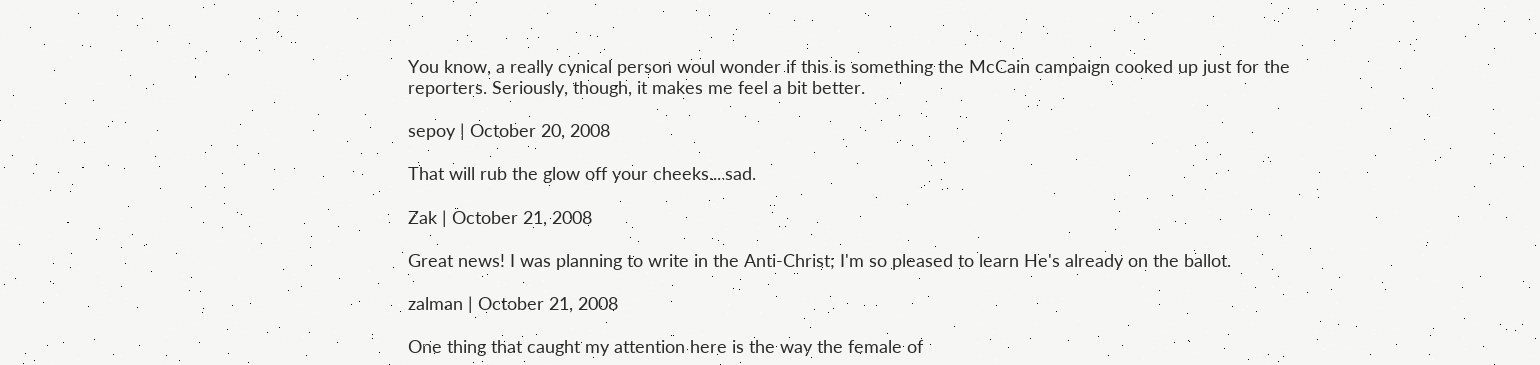You know, a really cynical person woul wonder if this is something the McCain campaign cooked up just for the reporters. Seriously, though, it makes me feel a bit better.

sepoy | October 20, 2008

That will rub the glow off your cheeks....sad.

Zak | October 21, 2008

Great news! I was planning to write in the Anti-Christ; I'm so pleased to learn He's already on the ballot.

zalman | October 21, 2008

One thing that caught my attention here is the way the female of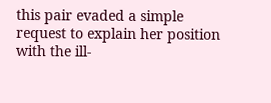this pair evaded a simple request to explain her position with the ill-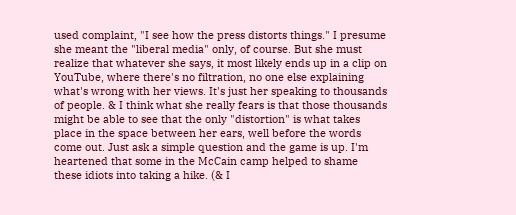used complaint, "I see how the press distorts things." I presume she meant the "liberal media" only, of course. But she must realize that whatever she says, it most likely ends up in a clip on YouTube, where there's no filtration, no one else explaining what's wrong with her views. It's just her speaking to thousands of people. & I think what she really fears is that those thousands might be able to see that the only "distortion" is what takes place in the space between her ears, well before the words come out. Just ask a simple question and the game is up. I'm heartened that some in the McCain camp helped to shame these idiots into taking a hike. (& I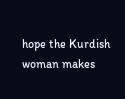hope the Kurdish woman makes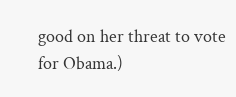good on her threat to vote for Obama.)